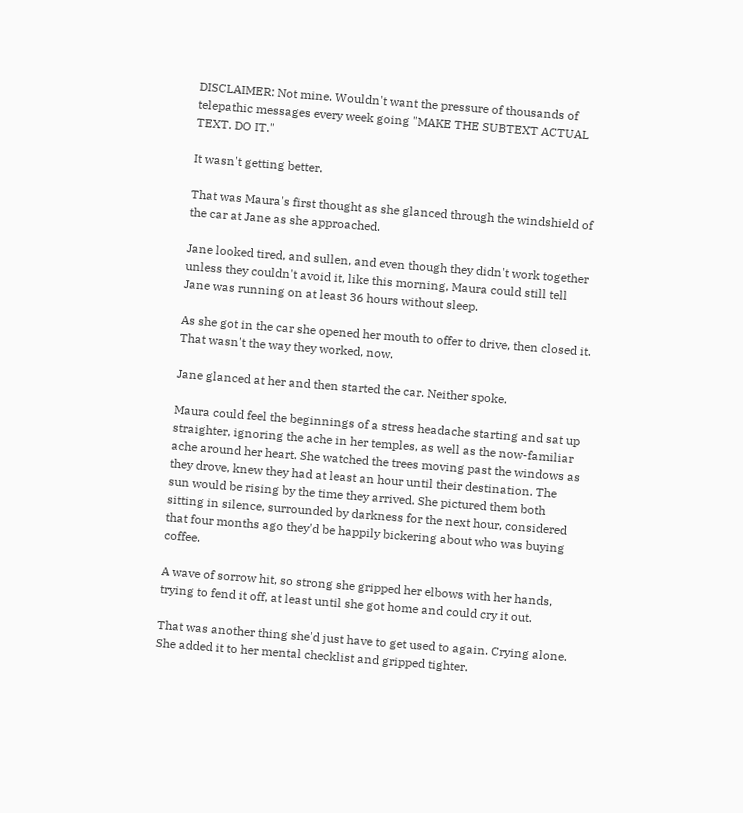DISCLAIMER: Not mine. Wouldn't want the pressure of thousands of telepathic messages every week going "MAKE THE SUBTEXT ACTUAL TEXT. DO IT."

It wasn't getting better.

That was Maura's first thought as she glanced through the windshield of the car at Jane as she approached.

Jane looked tired, and sullen, and even though they didn't work together unless they couldn't avoid it, like this morning, Maura could still tell Jane was running on at least 36 hours without sleep.

As she got in the car she opened her mouth to offer to drive, then closed it. That wasn't the way they worked, now.

Jane glanced at her and then started the car. Neither spoke.

Maura could feel the beginnings of a stress headache starting and sat up straighter, ignoring the ache in her temples, as well as the now-familiar ache around her heart. She watched the trees moving past the windows as they drove, knew they had at least an hour until their destination. The sun would be rising by the time they arrived. She pictured them both sitting in silence, surrounded by darkness for the next hour, considered that four months ago they'd be happily bickering about who was buying coffee.

A wave of sorrow hit, so strong she gripped her elbows with her hands, trying to fend it off, at least until she got home and could cry it out.

That was another thing she'd just have to get used to again. Crying alone. She added it to her mental checklist and gripped tighter.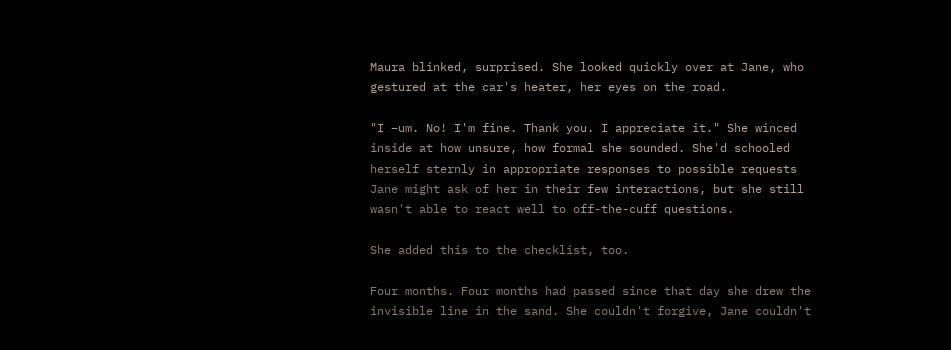Maura blinked, surprised. She looked quickly over at Jane, who gestured at the car's heater, her eyes on the road.

"I –um. No! I'm fine. Thank you. I appreciate it." She winced inside at how unsure, how formal she sounded. She'd schooled herself sternly in appropriate responses to possible requests Jane might ask of her in their few interactions, but she still wasn't able to react well to off-the-cuff questions.

She added this to the checklist, too.

Four months. Four months had passed since that day she drew the invisible line in the sand. She couldn't forgive, Jane couldn't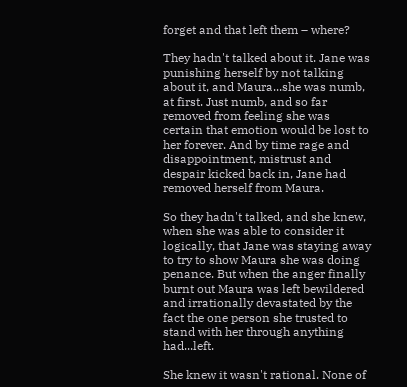forget and that left them – where?

They hadn't talked about it. Jane was punishing herself by not talking about it, and Maura...she was numb, at first. Just numb, and so far removed from feeling she was certain that emotion would be lost to her forever. And by time rage and disappointment, mistrust and despair kicked back in, Jane had removed herself from Maura.

So they hadn't talked, and she knew, when she was able to consider it logically, that Jane was staying away to try to show Maura she was doing penance. But when the anger finally burnt out Maura was left bewildered and irrationally devastated by the fact the one person she trusted to stand with her through anything had...left.

She knew it wasn't rational. None of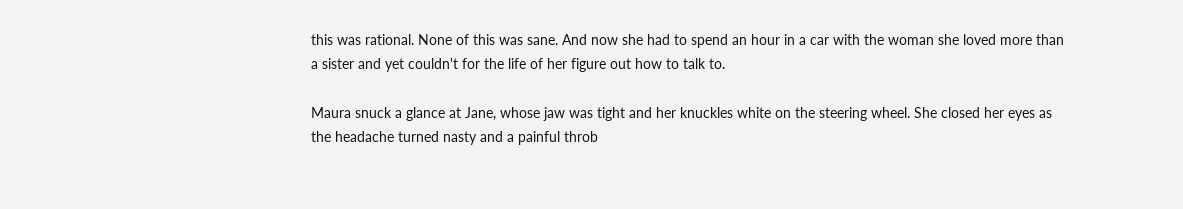this was rational. None of this was sane. And now she had to spend an hour in a car with the woman she loved more than a sister and yet couldn't for the life of her figure out how to talk to.

Maura snuck a glance at Jane, whose jaw was tight and her knuckles white on the steering wheel. She closed her eyes as the headache turned nasty and a painful throb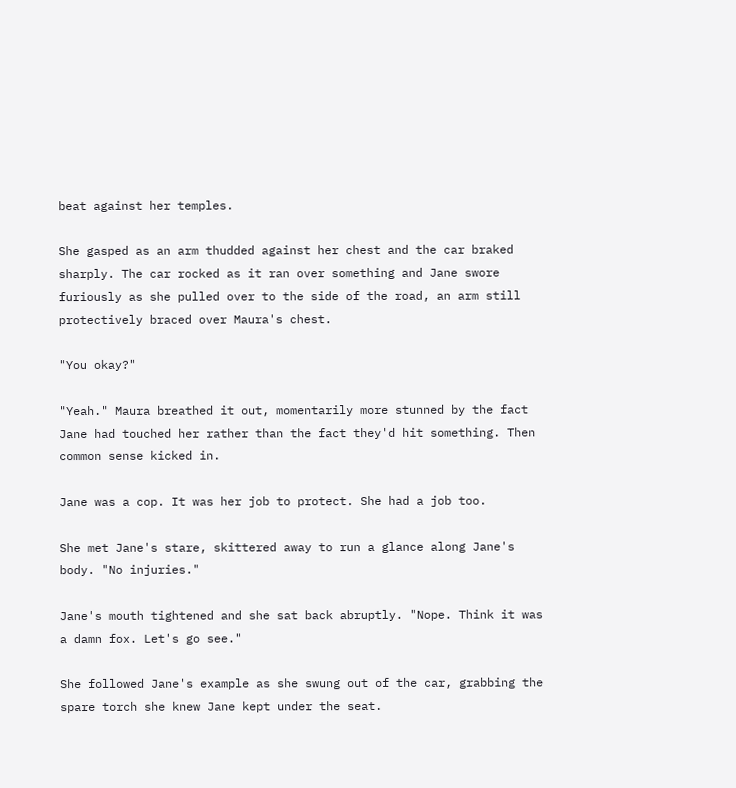beat against her temples.

She gasped as an arm thudded against her chest and the car braked sharply. The car rocked as it ran over something and Jane swore furiously as she pulled over to the side of the road, an arm still protectively braced over Maura's chest.

"You okay?"

"Yeah." Maura breathed it out, momentarily more stunned by the fact Jane had touched her rather than the fact they'd hit something. Then common sense kicked in.

Jane was a cop. It was her job to protect. She had a job too.

She met Jane's stare, skittered away to run a glance along Jane's body. "No injuries."

Jane's mouth tightened and she sat back abruptly. "Nope. Think it was a damn fox. Let's go see."

She followed Jane's example as she swung out of the car, grabbing the spare torch she knew Jane kept under the seat.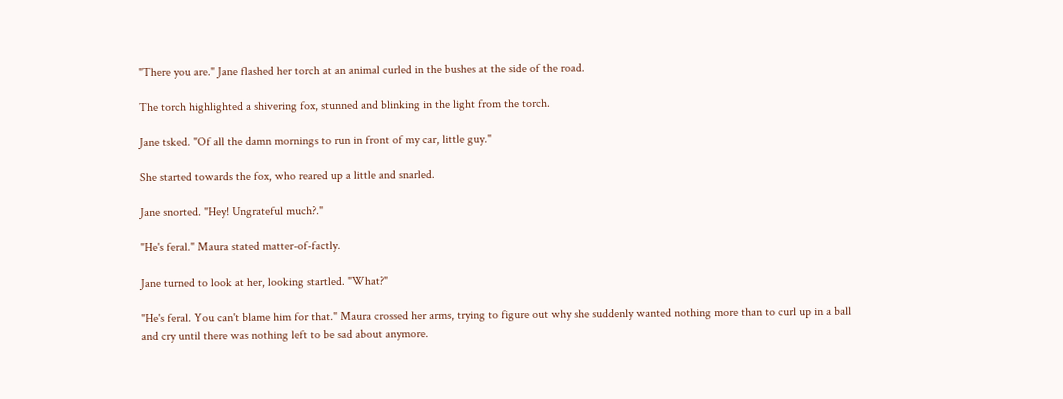"There you are." Jane flashed her torch at an animal curled in the bushes at the side of the road.

The torch highlighted a shivering fox, stunned and blinking in the light from the torch.

Jane tsked. "Of all the damn mornings to run in front of my car, little guy."

She started towards the fox, who reared up a little and snarled.

Jane snorted. "Hey! Ungrateful much?."

"He's feral." Maura stated matter-of-factly.

Jane turned to look at her, looking startled. "What?"

"He's feral. You can't blame him for that." Maura crossed her arms, trying to figure out why she suddenly wanted nothing more than to curl up in a ball and cry until there was nothing left to be sad about anymore.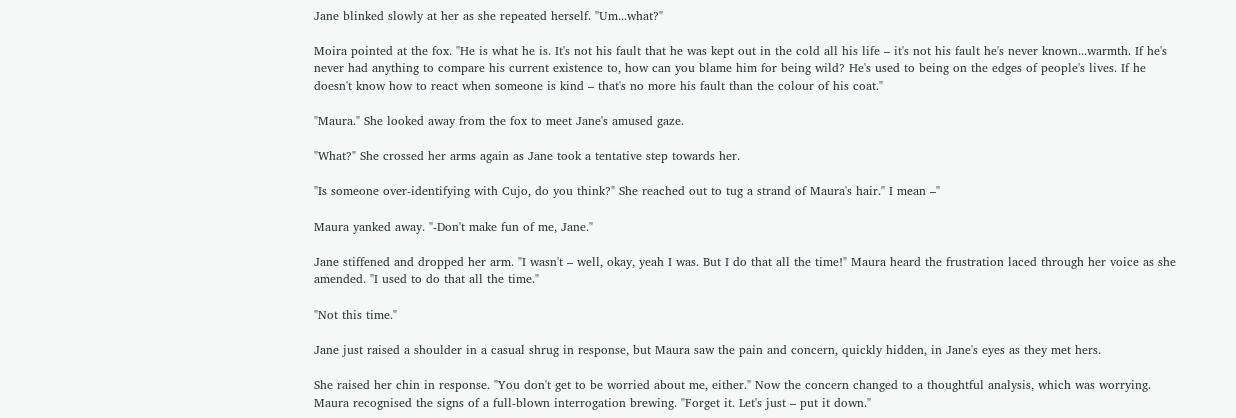Jane blinked slowly at her as she repeated herself. "Um...what?"

Moira pointed at the fox. "He is what he is. It's not his fault that he was kept out in the cold all his life – it's not his fault he's never known...warmth. If he's never had anything to compare his current existence to, how can you blame him for being wild? He's used to being on the edges of people's lives. If he doesn't know how to react when someone is kind – that's no more his fault than the colour of his coat."

"Maura." She looked away from the fox to meet Jane's amused gaze.

"What?" She crossed her arms again as Jane took a tentative step towards her.

"Is someone over-identifying with Cujo, do you think?" She reached out to tug a strand of Maura's hair." I mean –"

Maura yanked away. "-Don't make fun of me, Jane."

Jane stiffened and dropped her arm. "I wasn't – well, okay, yeah I was. But I do that all the time!" Maura heard the frustration laced through her voice as she amended. "I used to do that all the time."

"Not this time."

Jane just raised a shoulder in a casual shrug in response, but Maura saw the pain and concern, quickly hidden, in Jane's eyes as they met hers.

She raised her chin in response. "You don't get to be worried about me, either." Now the concern changed to a thoughtful analysis, which was worrying. Maura recognised the signs of a full-blown interrogation brewing. "Forget it. Let's just – put it down."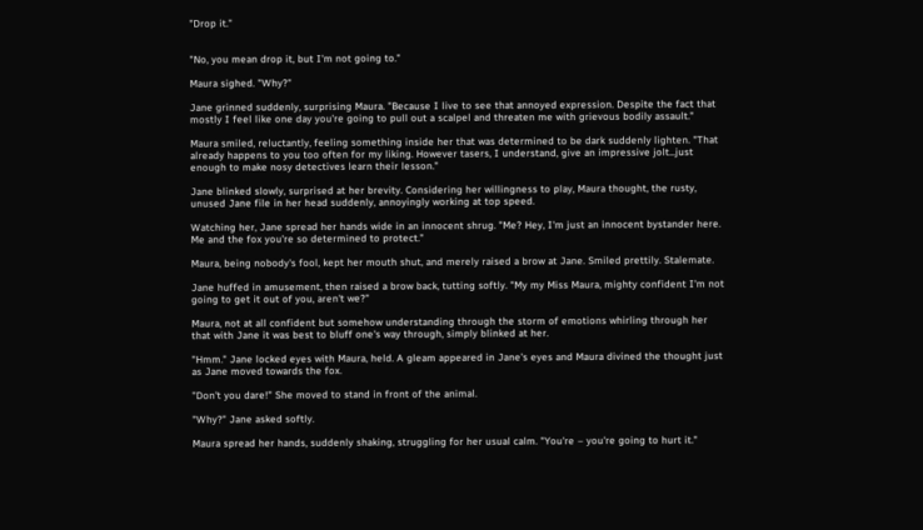"Drop it."


"No, you mean drop it, but I'm not going to."

Maura sighed. "Why?"

Jane grinned suddenly, surprising Maura. "Because I live to see that annoyed expression. Despite the fact that mostly I feel like one day you're going to pull out a scalpel and threaten me with grievous bodily assault."

Maura smiled, reluctantly, feeling something inside her that was determined to be dark suddenly lighten. "That already happens to you too often for my liking. However tasers, I understand, give an impressive jolt...just enough to make nosy detectives learn their lesson."

Jane blinked slowly, surprised at her brevity. Considering her willingness to play, Maura thought, the rusty, unused Jane file in her head suddenly, annoyingly working at top speed.

Watching her, Jane spread her hands wide in an innocent shrug. "Me? Hey, I'm just an innocent bystander here. Me and the fox you're so determined to protect."

Maura, being nobody's fool, kept her mouth shut, and merely raised a brow at Jane. Smiled prettily. Stalemate.

Jane huffed in amusement, then raised a brow back, tutting softly. "My my Miss Maura, mighty confident I'm not going to get it out of you, aren't we?"

Maura, not at all confident but somehow understanding through the storm of emotions whirling through her that with Jane it was best to bluff one's way through, simply blinked at her.

"Hmm." Jane locked eyes with Maura, held. A gleam appeared in Jane's eyes and Maura divined the thought just as Jane moved towards the fox.

"Don't you dare!" She moved to stand in front of the animal.

"Why?" Jane asked softly.

Maura spread her hands, suddenly shaking, struggling for her usual calm. "You're – you're going to hurt it."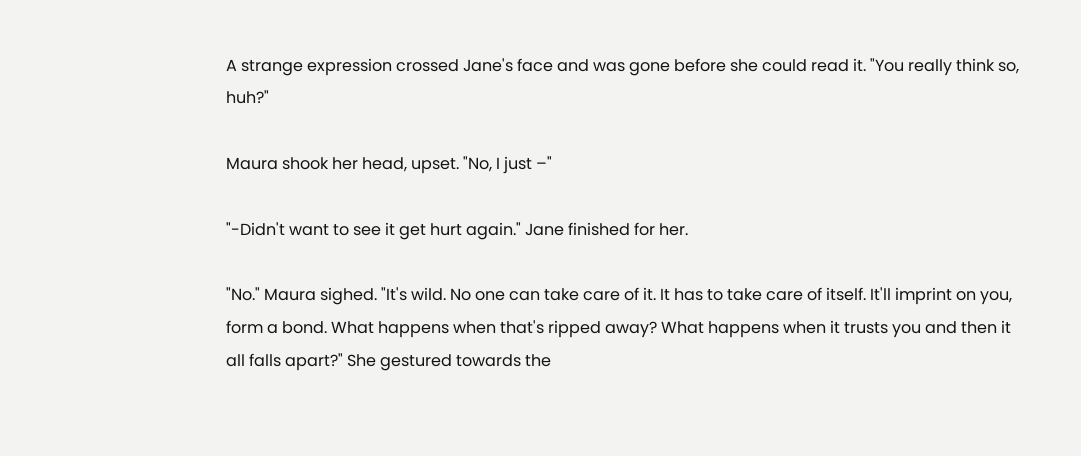A strange expression crossed Jane's face and was gone before she could read it. "You really think so, huh?"

Maura shook her head, upset. "No, I just –"

"-Didn't want to see it get hurt again." Jane finished for her.

"No." Maura sighed. "It's wild. No one can take care of it. It has to take care of itself. It'll imprint on you, form a bond. What happens when that's ripped away? What happens when it trusts you and then it all falls apart?" She gestured towards the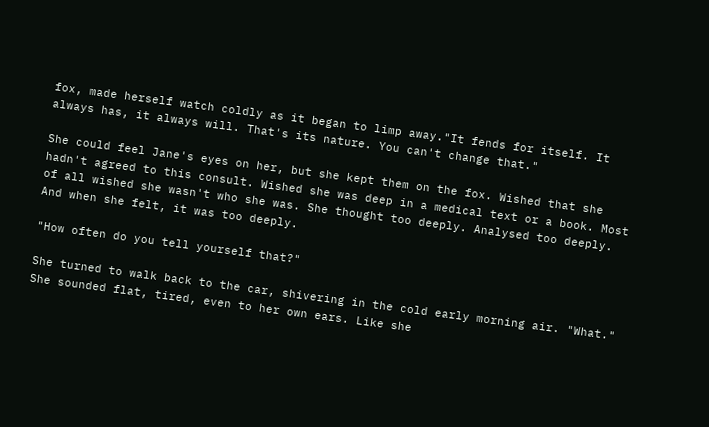fox, made herself watch coldly as it began to limp away."It fends for itself. It always has, it always will. That's its nature. You can't change that."

She could feel Jane's eyes on her, but she kept them on the fox. Wished that she hadn't agreed to this consult. Wished she was deep in a medical text or a book. Most of all wished she wasn't who she was. She thought too deeply. Analysed too deeply. And when she felt, it was too deeply.

"How often do you tell yourself that?"

She turned to walk back to the car, shivering in the cold early morning air. "What." She sounded flat, tired, even to her own ears. Like she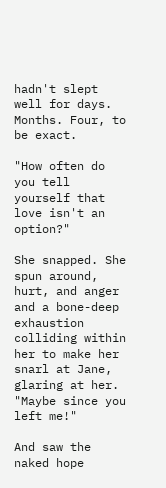hadn't slept well for days. Months. Four, to be exact.

"How often do you tell yourself that love isn't an option?"

She snapped. She spun around, hurt, and anger and a bone-deep exhaustion colliding within her to make her snarl at Jane, glaring at her. "Maybe since you left me!"

And saw the naked hope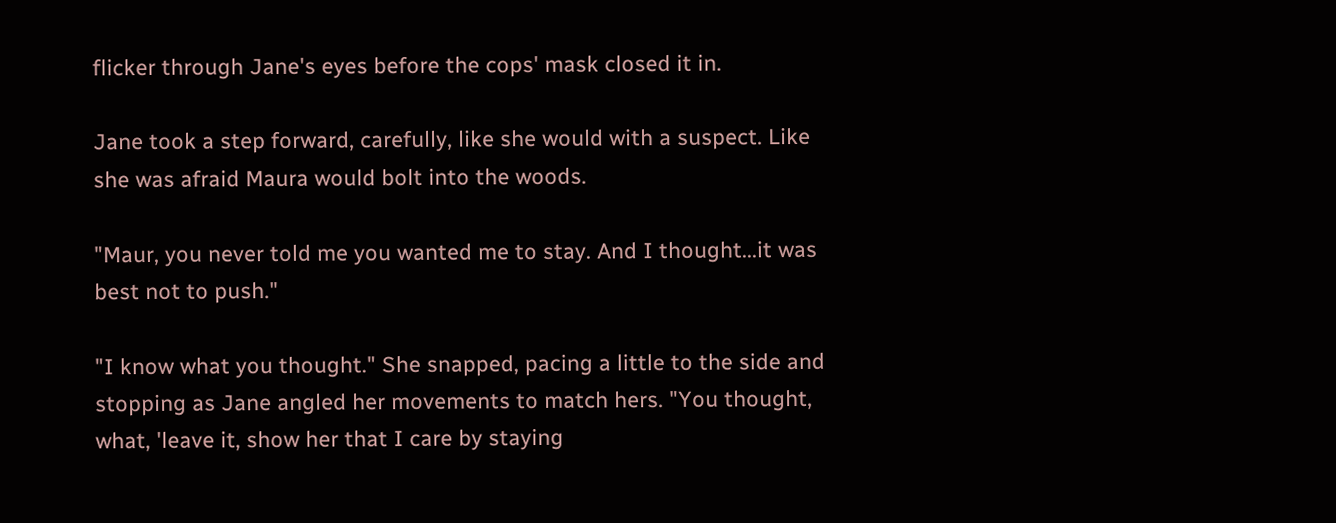flicker through Jane's eyes before the cops' mask closed it in.

Jane took a step forward, carefully, like she would with a suspect. Like she was afraid Maura would bolt into the woods.

"Maur, you never told me you wanted me to stay. And I thought...it was best not to push."

"I know what you thought." She snapped, pacing a little to the side and stopping as Jane angled her movements to match hers. "You thought, what, 'leave it, show her that I care by staying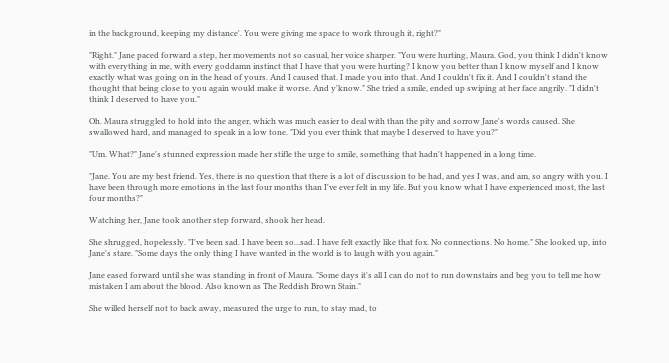in the background, keeping my distance'. You were giving me space to work through it, right?"

"Right." Jane paced forward a step, her movements not so casual, her voice sharper. "You were hurting, Maura. God, you think I didn't know with everything in me, with every goddamn instinct that I have that you were hurting? I know you better than I know myself and I know exactly what was going on in the head of yours. And I caused that. I made you into that. And I couldn't fix it. And I couldn't stand the thought that being close to you again would make it worse. And y'know." She tried a smile, ended up swiping at her face angrily. "I didn't think I deserved to have you."

Oh. Maura struggled to hold into the anger, which was much easier to deal with than the pity and sorrow Jane's words caused. She swallowed hard, and managed to speak in a low tone. "Did you ever think that maybe I deserved to have you?"

"Um. What?" Jane's stunned expression made her stifle the urge to smile, something that hadn't happened in a long time.

"Jane. You are my best friend. Yes, there is no question that there is a lot of discussion to be had, and yes I was, and am, so angry with you. I have been through more emotions in the last four months than I've ever felt in my life. But you know what I have experienced most, the last four months?"

Watching her, Jane took another step forward, shook her head.

She shrugged, hopelessly. "I've been sad. I have been so...sad. I have felt exactly like that fox. No connections. No home." She looked up, into Jane's stare. "Some days the only thing I have wanted in the world is to laugh with you again."

Jane eased forward until she was standing in front of Maura. "Some days it's all I can do not to run downstairs and beg you to tell me how mistaken I am about the blood. Also known as The Reddish Brown Stain."

She willed herself not to back away, measured the urge to run, to stay mad, to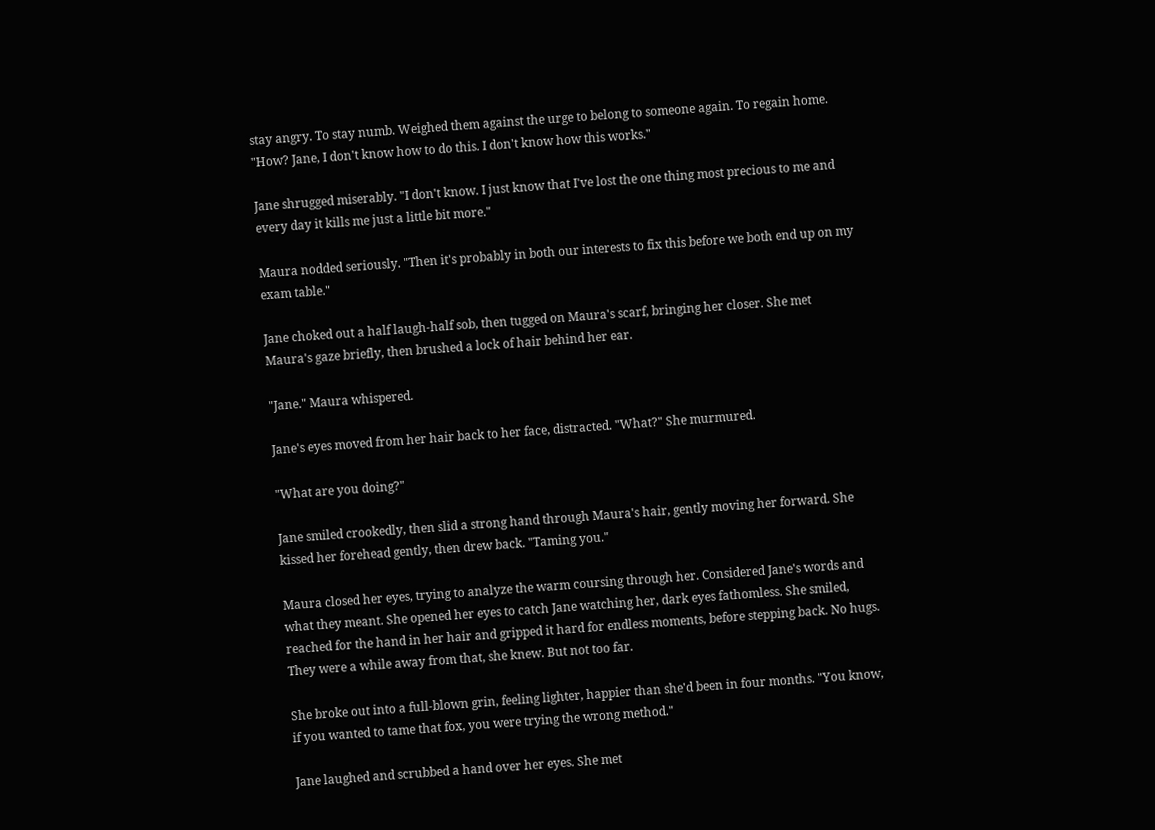stay angry. To stay numb. Weighed them against the urge to belong to someone again. To regain home. "How? Jane, I don't know how to do this. I don't know how this works."

Jane shrugged miserably. "I don't know. I just know that I've lost the one thing most precious to me and every day it kills me just a little bit more."

Maura nodded seriously. "Then it's probably in both our interests to fix this before we both end up on my exam table."

Jane choked out a half laugh-half sob, then tugged on Maura's scarf, bringing her closer. She met Maura's gaze briefly, then brushed a lock of hair behind her ear.

"Jane." Maura whispered.

Jane's eyes moved from her hair back to her face, distracted. "What?" She murmured.

"What are you doing?"

Jane smiled crookedly, then slid a strong hand through Maura's hair, gently moving her forward. She kissed her forehead gently, then drew back. "Taming you."

Maura closed her eyes, trying to analyze the warm coursing through her. Considered Jane's words and what they meant. She opened her eyes to catch Jane watching her, dark eyes fathomless. She smiled, reached for the hand in her hair and gripped it hard for endless moments, before stepping back. No hugs. They were a while away from that, she knew. But not too far.

She broke out into a full-blown grin, feeling lighter, happier than she'd been in four months. "You know, if you wanted to tame that fox, you were trying the wrong method."

Jane laughed and scrubbed a hand over her eyes. She met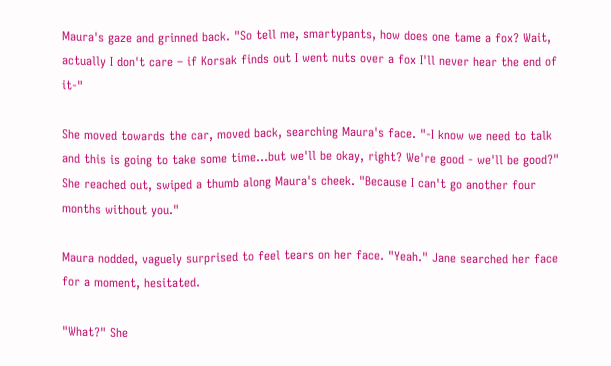Maura's gaze and grinned back. "So tell me, smartypants, how does one tame a fox? Wait, actually I don't care – if Korsak finds out I went nuts over a fox I'll never hear the end of it-"

She moved towards the car, moved back, searching Maura's face. "-I know we need to talk and this is going to take some time...but we'll be okay, right? We're good - we'll be good?" She reached out, swiped a thumb along Maura's cheek. "Because I can't go another four months without you."

Maura nodded, vaguely surprised to feel tears on her face. "Yeah." Jane searched her face for a moment, hesitated.

"What?" She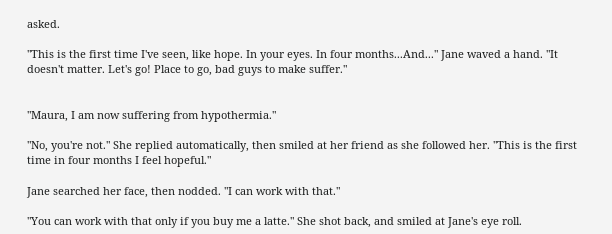asked.

"This is the first time I've seen, like hope. In your eyes. In four months...And..." Jane waved a hand. "It doesn't matter. Let's go! Place to go, bad guys to make suffer."


"Maura, I am now suffering from hypothermia."

"No, you're not." She replied automatically, then smiled at her friend as she followed her. "This is the first time in four months I feel hopeful."

Jane searched her face, then nodded. "I can work with that."

"You can work with that only if you buy me a latte." She shot back, and smiled at Jane's eye roll.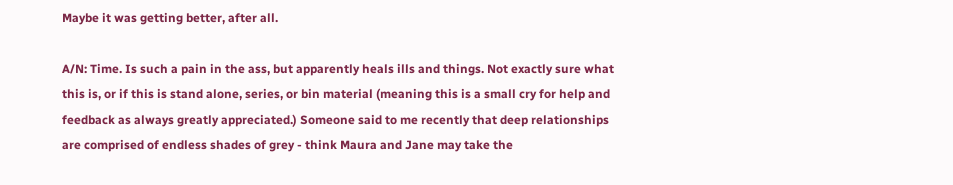Maybe it was getting better, after all.

A/N: Time. Is such a pain in the ass, but apparently heals ills and things. Not exactly sure what this is, or if this is stand alone, series, or bin material (meaning this is a small cry for help and feedback as always greatly appreciated.) Someone said to me recently that deep relationships are comprised of endless shades of grey - think Maura and Jane may take the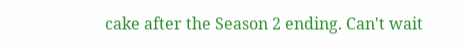cake after the Season 2 ending. Can't wait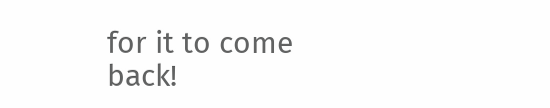for it to come back!